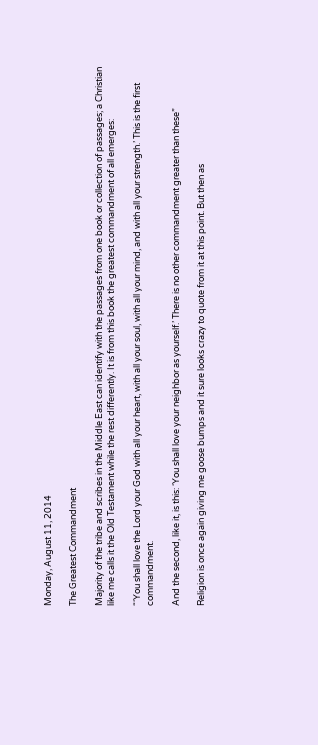Monday, August 11, 2014

The Greatest Commandment

Majority of the tribe and scribes in the Middle East can identify with the passages from one book or collection of passages; a Christian like me calls it the Old Testament while the rest differently. It is from this book the greatest commandment of all emerges:

“‘You shall love the Lord your God with all your heart, with all your soul, with all your mind, and with all your strength.’ This is the first commandment.

And the second, like it, is this: ‘You shall love your neighbor as yourself.’ There is no other commandment greater than these”

Religion is once again giving me goose bumps and it sure looks crazy to quote from it at this point. But then as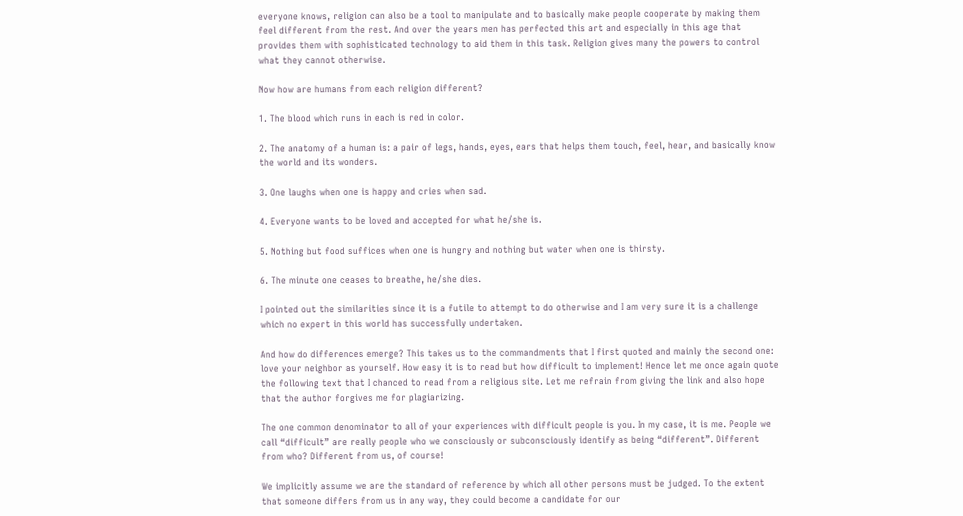everyone knows, religion can also be a tool to manipulate and to basically make people cooperate by making them feel different from the rest. And over the years men has perfected this art and especially in this age that provides them with sophisticated technology to aid them in this task. Religion gives many the powers to control what they cannot otherwise.

Now how are humans from each religion different?

1. The blood which runs in each is red in color.

2. The anatomy of a human is: a pair of legs, hands, eyes, ears that helps them touch, feel, hear, and basically know the world and its wonders.

3. One laughs when one is happy and cries when sad.

4. Everyone wants to be loved and accepted for what he/she is.

5. Nothing but food suffices when one is hungry and nothing but water when one is thirsty.

6. The minute one ceases to breathe, he/she dies.

I pointed out the similarities since it is a futile to attempt to do otherwise and I am very sure it is a challenge which no expert in this world has successfully undertaken.

And how do differences emerge? This takes us to the commandments that I first quoted and mainly the second one: love your neighbor as yourself. How easy it is to read but how difficult to implement! Hence let me once again quote the following text that I chanced to read from a religious site. Let me refrain from giving the link and also hope that the author forgives me for plagiarizing.

The one common denominator to all of your experiences with difficult people is you. In my case, it is me. People we call “difficult” are really people who we consciously or subconsciously identify as being “different”. Different from who? Different from us, of course!

We implicitly assume we are the standard of reference by which all other persons must be judged. To the extent that someone differs from us in any way, they could become a candidate for our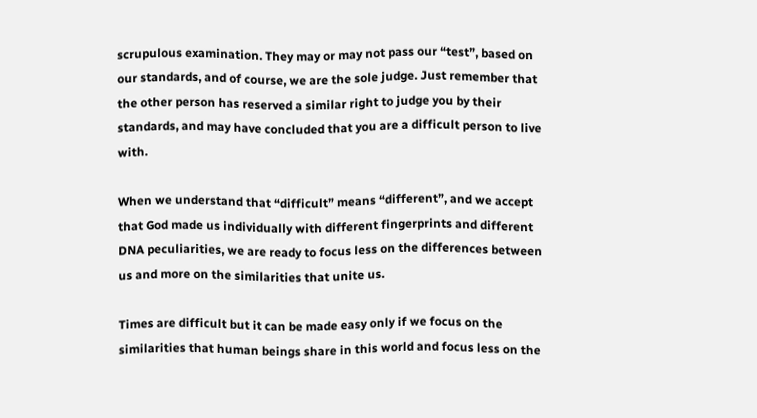scrupulous examination. They may or may not pass our “test”, based on our standards, and of course, we are the sole judge. Just remember that the other person has reserved a similar right to judge you by their standards, and may have concluded that you are a difficult person to live with.

When we understand that “difficult” means “different”, and we accept that God made us individually with different fingerprints and different DNA peculiarities, we are ready to focus less on the differences between us and more on the similarities that unite us.

Times are difficult but it can be made easy only if we focus on the similarities that human beings share in this world and focus less on the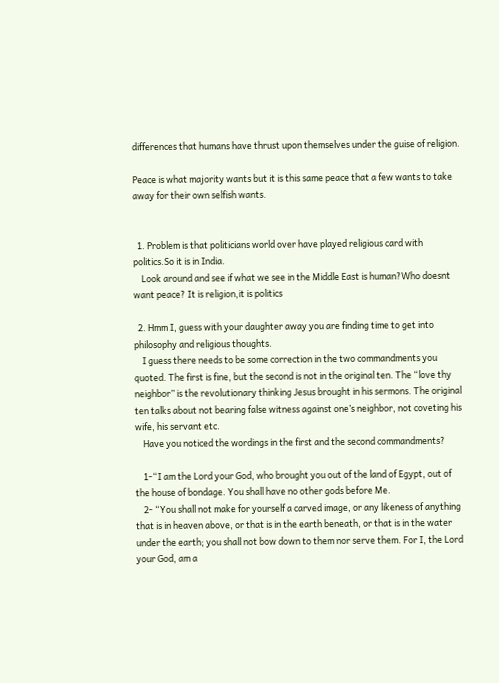differences that humans have thrust upon themselves under the guise of religion.

Peace is what majority wants but it is this same peace that a few wants to take away for their own selfish wants.


  1. Problem is that politicians world over have played religious card with politics.So it is in India.
    Look around and see if what we see in the Middle East is human?Who doesnt want peace? It is religion,it is politics

  2. Hmm I, guess with your daughter away you are finding time to get into philosophy and religious thoughts.
    I guess there needs to be some correction in the two commandments you quoted. The first is fine, but the second is not in the original ten. The “love thy neighbor” is the revolutionary thinking Jesus brought in his sermons. The original ten talks about not bearing false witness against one’s neighbor, not coveting his wife, his servant etc.
    Have you noticed the wordings in the first and the second commandments?

    1-“I am the Lord your God, who brought you out of the land of Egypt, out of the house of bondage. You shall have no other gods before Me.
    2- “You shall not make for yourself a carved image, or any likeness of anything that is in heaven above, or that is in the earth beneath, or that is in the water under the earth; you shall not bow down to them nor serve them. For I, the Lord your God, am a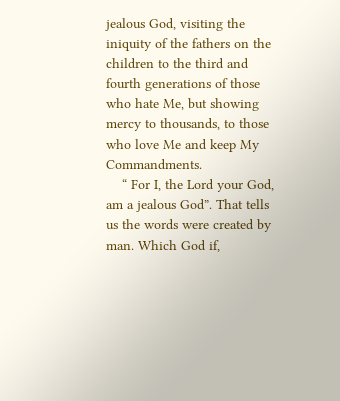jealous God, visiting the iniquity of the fathers on the children to the third and fourth generations of those who hate Me, but showing mercy to thousands, to those who love Me and keep My Commandments.
    “ For I, the Lord your God, am a jealous God”. That tells us the words were created by man. Which God if,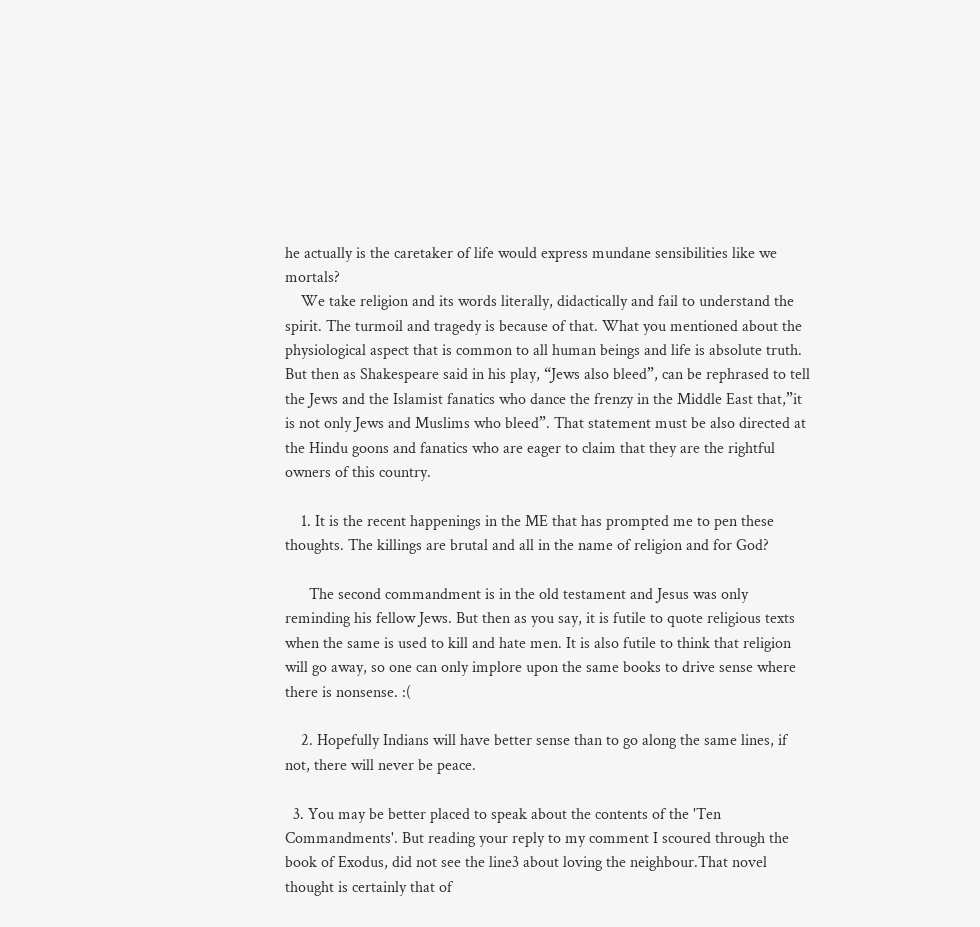he actually is the caretaker of life would express mundane sensibilities like we mortals?
    We take religion and its words literally, didactically and fail to understand the spirit. The turmoil and tragedy is because of that. What you mentioned about the physiological aspect that is common to all human beings and life is absolute truth. But then as Shakespeare said in his play, “Jews also bleed”, can be rephrased to tell the Jews and the Islamist fanatics who dance the frenzy in the Middle East that,”it is not only Jews and Muslims who bleed”. That statement must be also directed at the Hindu goons and fanatics who are eager to claim that they are the rightful owners of this country.

    1. It is the recent happenings in the ME that has prompted me to pen these thoughts. The killings are brutal and all in the name of religion and for God?

      The second commandment is in the old testament and Jesus was only reminding his fellow Jews. But then as you say, it is futile to quote religious texts when the same is used to kill and hate men. It is also futile to think that religion will go away, so one can only implore upon the same books to drive sense where there is nonsense. :(

    2. Hopefully Indians will have better sense than to go along the same lines, if not, there will never be peace.

  3. You may be better placed to speak about the contents of the 'Ten Commandments'. But reading your reply to my comment I scoured through the book of Exodus, did not see the line3 about loving the neighbour.That novel thought is certainly that of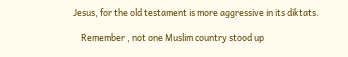Jesus, for the old testament is more aggressive in its diktats.

    Remember , not one Muslim country stood up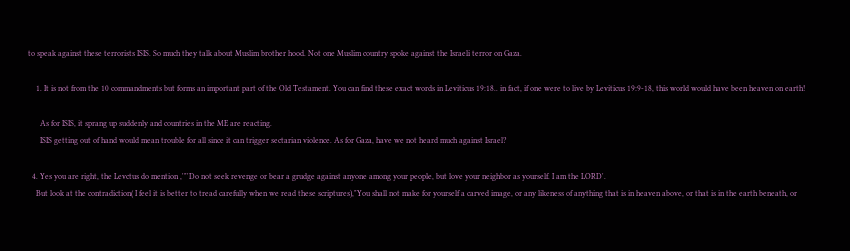to speak against these terrorists ISIS. So much they talk about Muslim brother hood. Not one Muslim country spoke against the Israeli terror on Gaza.

    1. It is not from the 10 commandments but forms an important part of the Old Testament. You can find these exact words in Leviticus 19:18.. in fact, if one were to live by Leviticus 19:9-18, this world would have been heaven on earth!

      As for ISIS, it sprang up suddenly and countries in the ME are reacting.
      ISIS getting out of hand would mean trouble for all since it can trigger sectarian violence. As for Gaza, have we not heard much against Israel?

  4. Yes you are right, the Levctus do mention ,'"'Do not seek revenge or bear a grudge against anyone among your people, but love your neighbor as yourself. I am the LORD'.
    But look at the contradiction( I feel it is better to tread carefully when we read these scriptures),"You shall not make for yourself a carved image, or any likeness of anything that is in heaven above, or that is in the earth beneath, or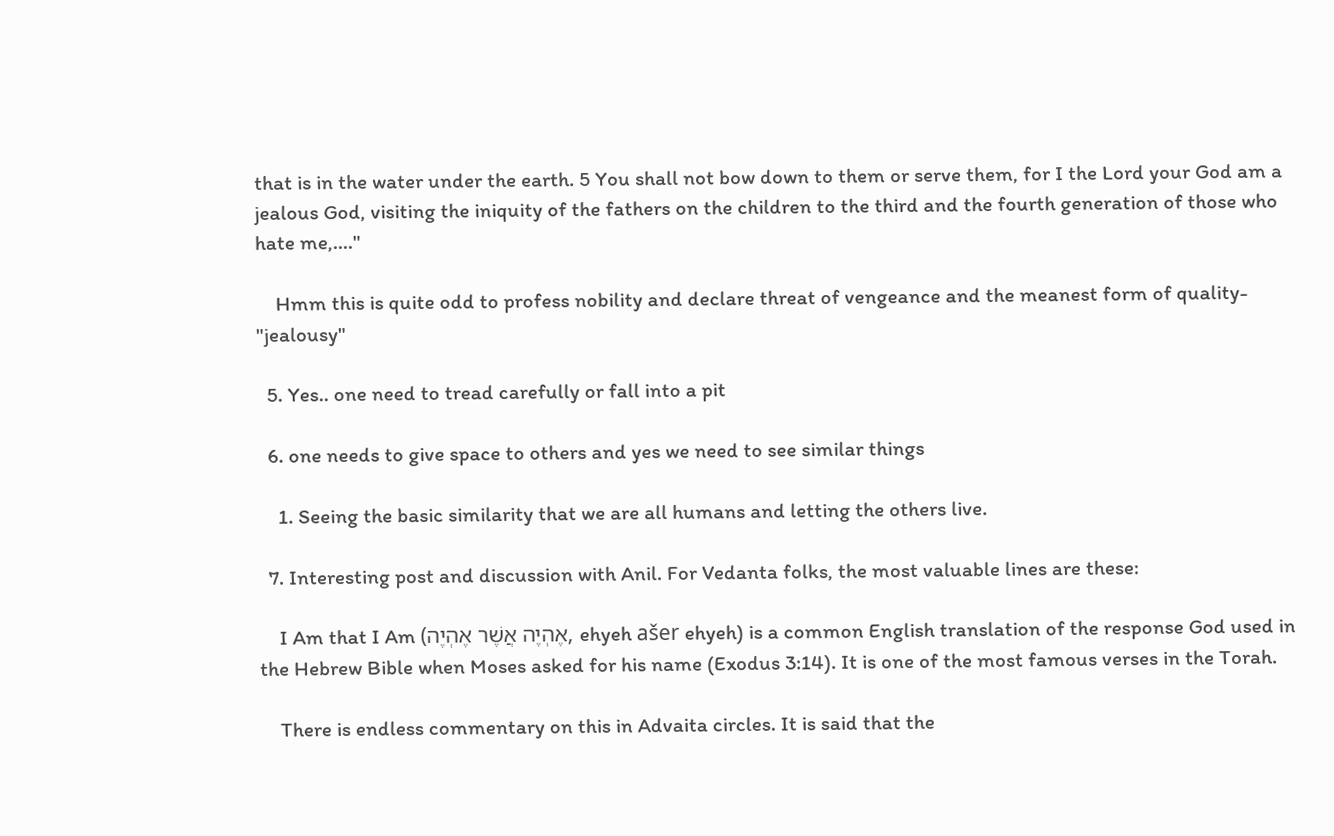that is in the water under the earth. 5 You shall not bow down to them or serve them, for I the Lord your God am a jealous God, visiting the iniquity of the fathers on the children to the third and the fourth generation of those who hate me,...."

    Hmm this is quite odd to profess nobility and declare threat of vengeance and the meanest form of quality- "jealousy"

  5. Yes.. one need to tread carefully or fall into a pit

  6. one needs to give space to others and yes we need to see similar things

    1. Seeing the basic similarity that we are all humans and letting the others live.

  7. Interesting post and discussion with Anil. For Vedanta folks, the most valuable lines are these:

    I Am that I Am (אֶהְיֶה אֲשֶׁר אֶהְיֶה, ehyeh ašer ehyeh) is a common English translation of the response God used in the Hebrew Bible when Moses asked for his name (Exodus 3:14). It is one of the most famous verses in the Torah.

    There is endless commentary on this in Advaita circles. It is said that the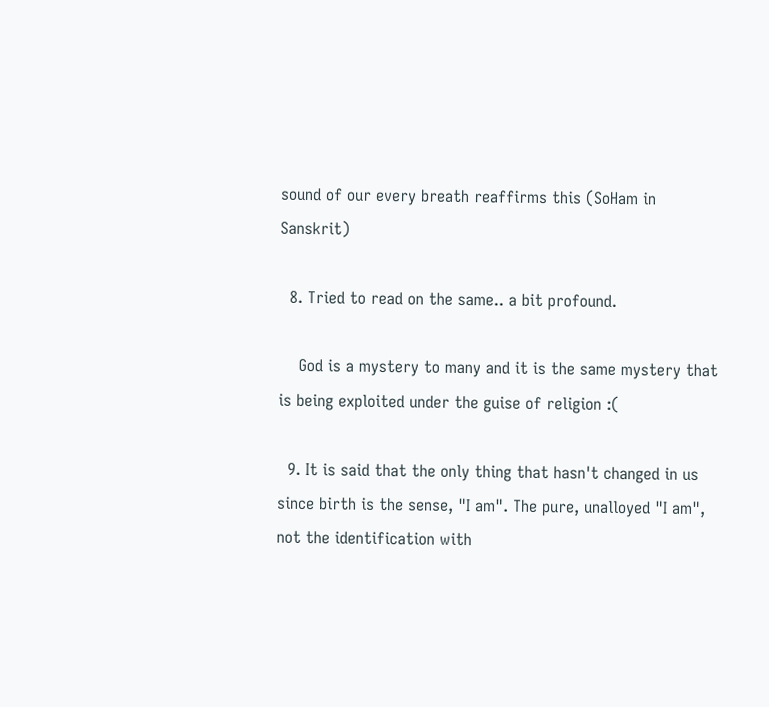sound of our every breath reaffirms this (SoHam in Sanskrit)

  8. Tried to read on the same.. a bit profound.

    God is a mystery to many and it is the same mystery that is being exploited under the guise of religion :(

  9. It is said that the only thing that hasn't changed in us since birth is the sense, "I am". The pure, unalloyed "I am", not the identification with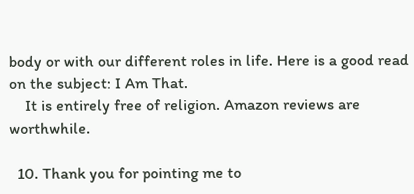body or with our different roles in life. Here is a good read on the subject: I Am That.
    It is entirely free of religion. Amazon reviews are worthwhile.

  10. Thank you for pointing me to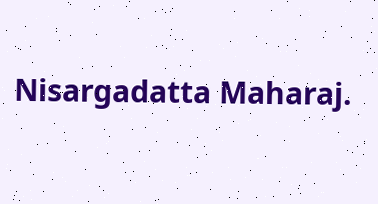Nisargadatta Maharaj.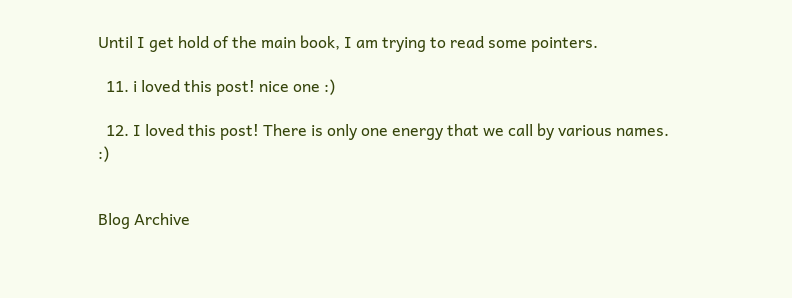Until I get hold of the main book, I am trying to read some pointers.

  11. i loved this post! nice one :)

  12. I loved this post! There is only one energy that we call by various names. :)


Blog Archive